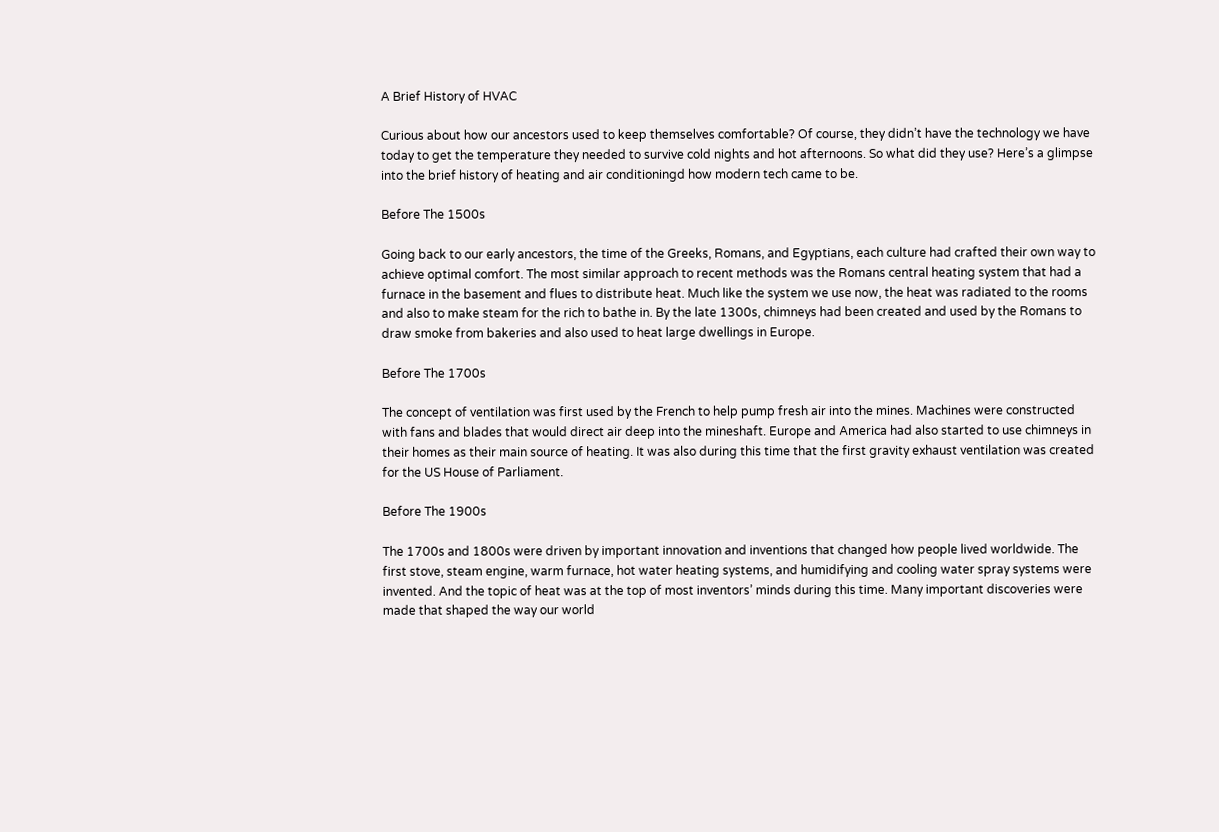A Brief History of HVAC

Curious about how our ancestors used to keep themselves comfortable? Of course, they didn’t have the technology we have today to get the temperature they needed to survive cold nights and hot afternoons. So what did they use? Here’s a glimpse into the brief history of heating and air conditioningd how modern tech came to be.

Before The 1500s

Going back to our early ancestors, the time of the Greeks, Romans, and Egyptians, each culture had crafted their own way to achieve optimal comfort. The most similar approach to recent methods was the Romans central heating system that had a furnace in the basement and flues to distribute heat. Much like the system we use now, the heat was radiated to the rooms and also to make steam for the rich to bathe in. By the late 1300s, chimneys had been created and used by the Romans to draw smoke from bakeries and also used to heat large dwellings in Europe.

Before The 1700s

The concept of ventilation was first used by the French to help pump fresh air into the mines. Machines were constructed with fans and blades that would direct air deep into the mineshaft. Europe and America had also started to use chimneys in their homes as their main source of heating. It was also during this time that the first gravity exhaust ventilation was created for the US House of Parliament.

Before The 1900s

The 1700s and 1800s were driven by important innovation and inventions that changed how people lived worldwide. The first stove, steam engine, warm furnace, hot water heating systems, and humidifying and cooling water spray systems were invented. And the topic of heat was at the top of most inventors’ minds during this time. Many important discoveries were made that shaped the way our world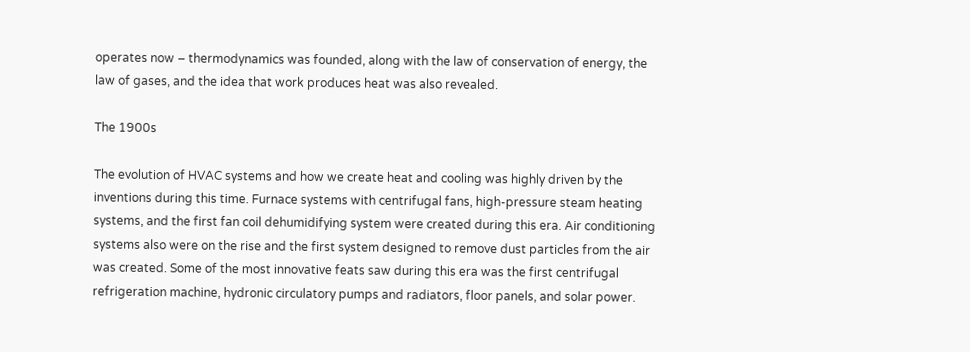operates now – thermodynamics was founded, along with the law of conservation of energy, the law of gases, and the idea that work produces heat was also revealed.

The 1900s

The evolution of HVAC systems and how we create heat and cooling was highly driven by the inventions during this time. Furnace systems with centrifugal fans, high-pressure steam heating systems, and the first fan coil dehumidifying system were created during this era. Air conditioning systems also were on the rise and the first system designed to remove dust particles from the air was created. Some of the most innovative feats saw during this era was the first centrifugal refrigeration machine, hydronic circulatory pumps and radiators, floor panels, and solar power.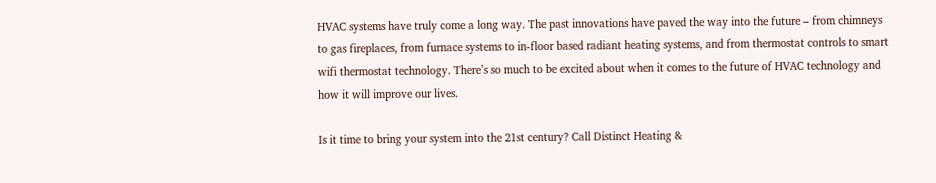HVAC systems have truly come a long way. The past innovations have paved the way into the future – from chimneys to gas fireplaces, from furnace systems to in-floor based radiant heating systems, and from thermostat controls to smart wifi thermostat technology. There’s so much to be excited about when it comes to the future of HVAC technology and how it will improve our lives.

Is it time to bring your system into the 21st century? Call Distinct Heating &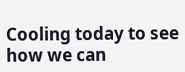Cooling today to see how we can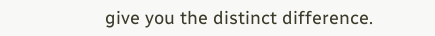give you the distinct difference.